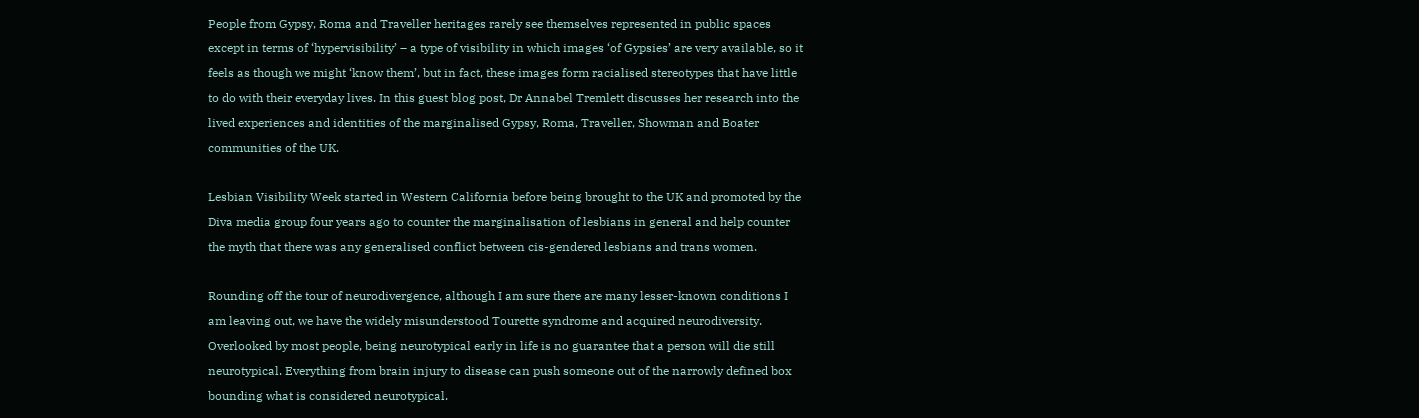People from Gypsy, Roma and Traveller heritages rarely see themselves represented in public spaces except in terms of ‘hypervisibility’ – a type of visibility in which images ‘of Gypsies’ are very available, so it feels as though we might ‘know them’, but in fact, these images form racialised stereotypes that have little to do with their everyday lives. In this guest blog post, Dr Annabel Tremlett discusses her research into the lived experiences and identities of the marginalised Gypsy, Roma, Traveller, Showman and Boater communities of the UK.

Lesbian Visibility Week started in Western California before being brought to the UK and promoted by the Diva media group four years ago to counter the marginalisation of lesbians in general and help counter the myth that there was any generalised conflict between cis-gendered lesbians and trans women.

Rounding off the tour of neurodivergence, although I am sure there are many lesser-known conditions I am leaving out, we have the widely misunderstood Tourette syndrome and acquired neurodiversity. Overlooked by most people, being neurotypical early in life is no guarantee that a person will die still neurotypical. Everything from brain injury to disease can push someone out of the narrowly defined box bounding what is considered neurotypical.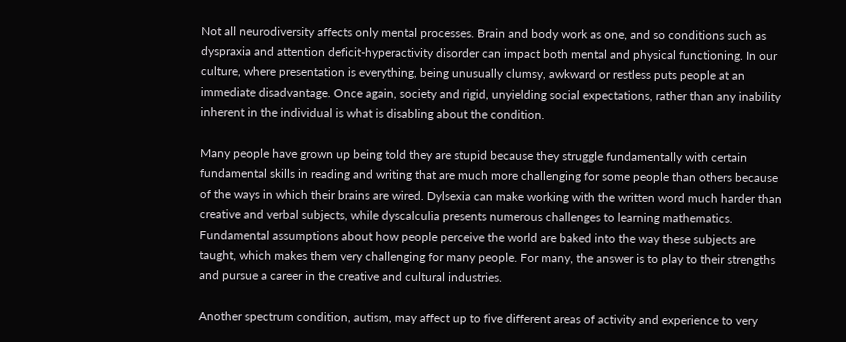Not all neurodiversity affects only mental processes. Brain and body work as one, and so conditions such as dyspraxia and attention deficit-hyperactivity disorder can impact both mental and physical functioning. In our culture, where presentation is everything, being unusually clumsy, awkward or restless puts people at an immediate disadvantage. Once again, society and rigid, unyielding social expectations, rather than any inability inherent in the individual is what is disabling about the condition.

Many people have grown up being told they are stupid because they struggle fundamentally with certain fundamental skills in reading and writing that are much more challenging for some people than others because of the ways in which their brains are wired. Dylsexia can make working with the written word much harder than creative and verbal subjects, while dyscalculia presents numerous challenges to learning mathematics. Fundamental assumptions about how people perceive the world are baked into the way these subjects are taught, which makes them very challenging for many people. For many, the answer is to play to their strengths and pursue a career in the creative and cultural industries.

Another spectrum condition, autism, may affect up to five different areas of activity and experience to very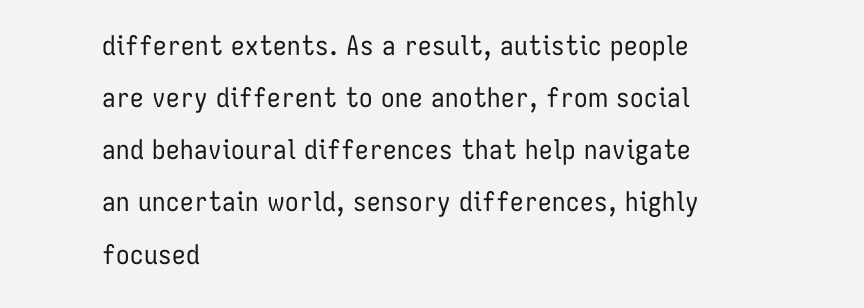different extents. As a result, autistic people are very different to one another, from social and behavioural differences that help navigate an uncertain world, sensory differences, highly focused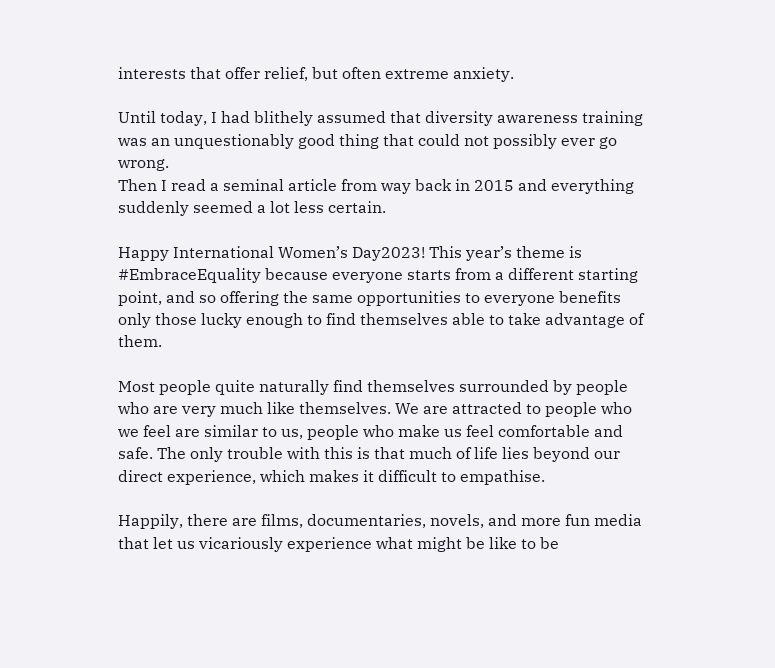interests that offer relief, but often extreme anxiety.

Until today, I had blithely assumed that diversity awareness training was an unquestionably good thing that could not possibly ever go wrong.
Then I read a seminal article from way back in 2015 and everything suddenly seemed a lot less certain.

Happy International Women’s Day2023! This year’s theme is #EmbraceEquality because everyone starts from a different starting point, and so offering the same opportunities to everyone benefits only those lucky enough to find themselves able to take advantage of them.

Most people quite naturally find themselves surrounded by people who are very much like themselves. We are attracted to people who we feel are similar to us, people who make us feel comfortable and safe. The only trouble with this is that much of life lies beyond our direct experience, which makes it difficult to empathise.

Happily, there are films, documentaries, novels, and more fun media that let us vicariously experience what might be like to be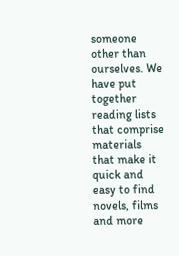someone other than ourselves. We have put together reading lists that comprise materials that make it quick and easy to find novels, films and more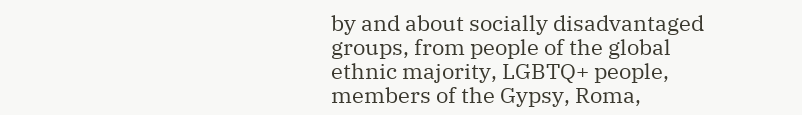by and about socially disadvantaged groups, from people of the global ethnic majority, LGBTQ+ people, members of the Gypsy, Roma,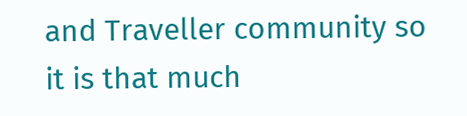and Traveller community so it is that much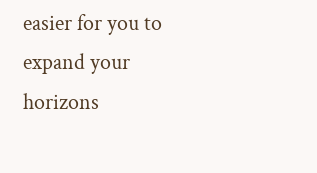easier for you to expand your horizons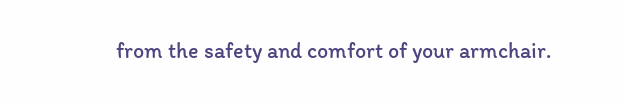from the safety and comfort of your armchair.